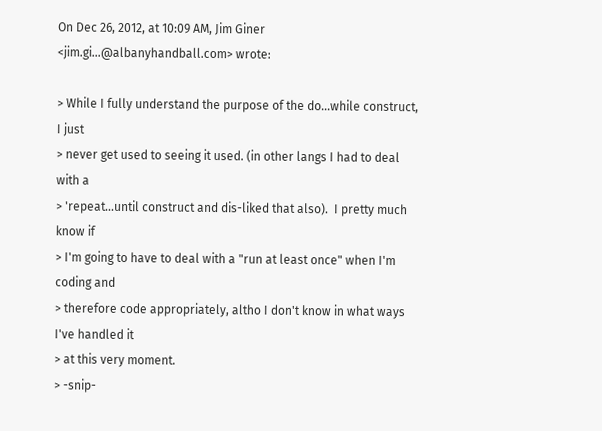On Dec 26, 2012, at 10:09 AM, Jim Giner <jim.gi...@albanyhandball.com> wrote:

> While I fully understand the purpose of the do...while construct, I just
> never get used to seeing it used. (in other langs I had to deal with a
> 'repeat...until construct and dis-liked that also).  I pretty much know if
> I'm going to have to deal with a "run at least once" when I'm coding and
> therefore code appropriately, altho I don't know in what ways I've handled it
> at this very moment.
> -snip-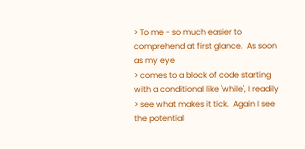> To me - so much easier to comprehend at first glance.  As soon as my eye
> comes to a block of code starting with a conditional like 'while', I readily
> see what makes it tick.  Again I see the potential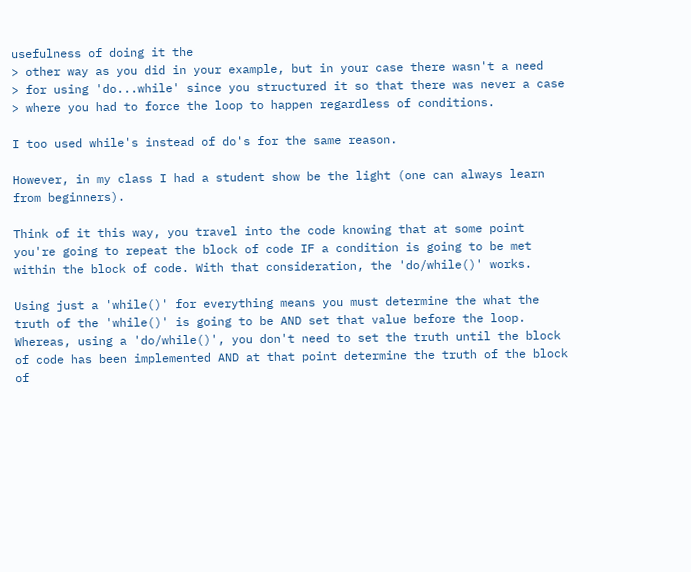usefulness of doing it the
> other way as you did in your example, but in your case there wasn't a need
> for using 'do...while' since you structured it so that there was never a case
> where you had to force the loop to happen regardless of conditions.

I too used while's instead of do's for the same reason.

However, in my class I had a student show be the light (one can always learn
from beginners).

Think of it this way, you travel into the code knowing that at some point
you're going to repeat the block of code IF a condition is going to be met
within the block of code. With that consideration, the 'do/while()' works.

Using just a 'while()' for everything means you must determine the what the
truth of the 'while()' is going to be AND set that value before the loop.
Whereas, using a 'do/while()', you don't need to set the truth until the block
of code has been implemented AND at that point determine the truth of the block
of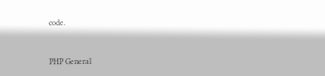code.



PHP General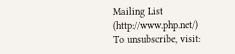Mailing List (http://www.php.net/)
To unsubscribe, visit: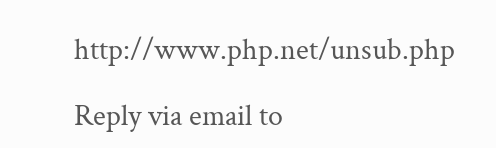http://www.php.net/unsub.php

Reply via email to